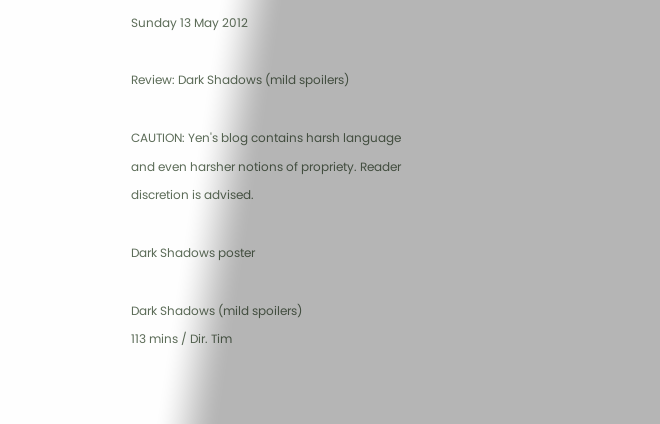Sunday 13 May 2012

Review: Dark Shadows (mild spoilers)

CAUTION: Yen's blog contains harsh language and even harsher notions of propriety. Reader discretion is advised.

Dark Shadows poster

Dark Shadows (mild spoilers)
113 mins / Dir. Tim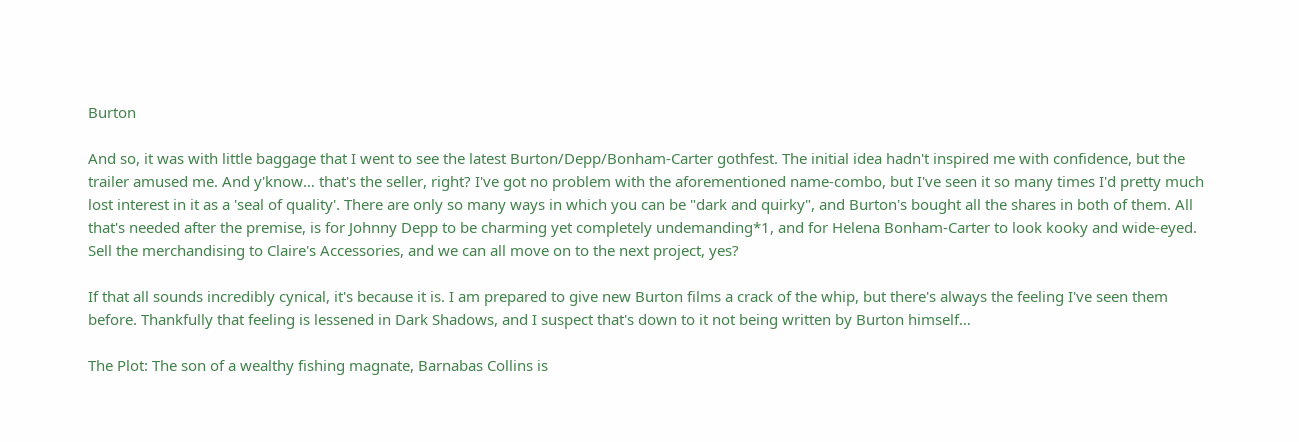Burton

And so, it was with little baggage that I went to see the latest Burton/Depp/Bonham-Carter gothfest. The initial idea hadn't inspired me with confidence, but the trailer amused me. And y'know… that's the seller, right? I've got no problem with the aforementioned name-combo, but I've seen it so many times I'd pretty much lost interest in it as a 'seal of quality'. There are only so many ways in which you can be "dark and quirky", and Burton's bought all the shares in both of them. All that's needed after the premise, is for Johnny Depp to be charming yet completely undemanding*1, and for Helena Bonham-Carter to look kooky and wide-eyed. Sell the merchandising to Claire's Accessories, and we can all move on to the next project, yes?

If that all sounds incredibly cynical, it's because it is. I am prepared to give new Burton films a crack of the whip, but there's always the feeling I've seen them before. Thankfully that feeling is lessened in Dark Shadows, and I suspect that's down to it not being written by Burton himself…

The Plot: The son of a wealthy fishing magnate, Barnabas Collins is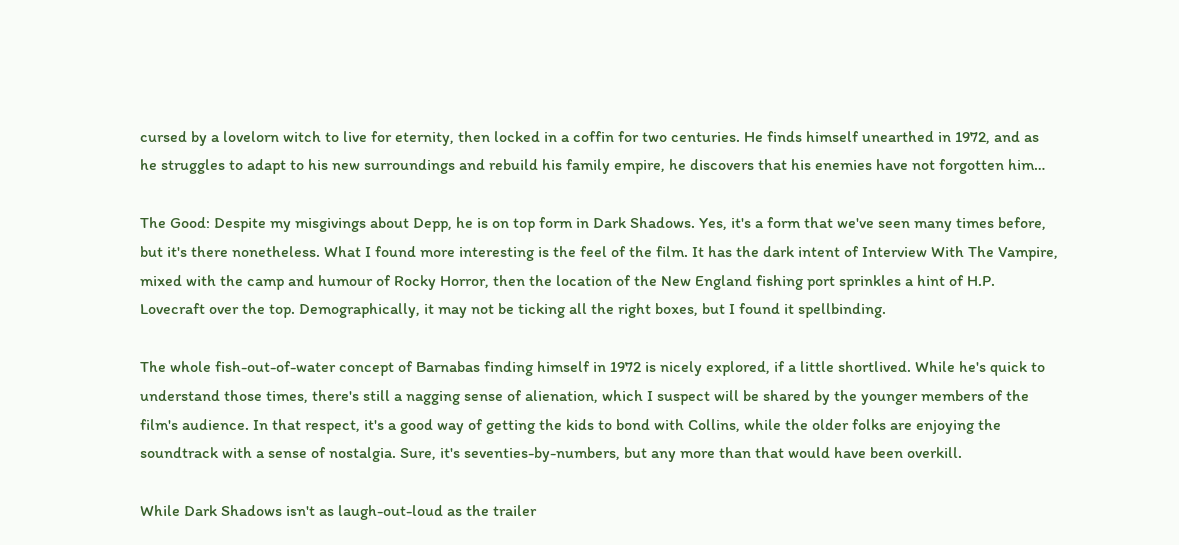cursed by a lovelorn witch to live for eternity, then locked in a coffin for two centuries. He finds himself unearthed in 1972, and as he struggles to adapt to his new surroundings and rebuild his family empire, he discovers that his enemies have not forgotten him…

The Good: Despite my misgivings about Depp, he is on top form in Dark Shadows. Yes, it's a form that we've seen many times before, but it's there nonetheless. What I found more interesting is the feel of the film. It has the dark intent of Interview With The Vampire, mixed with the camp and humour of Rocky Horror, then the location of the New England fishing port sprinkles a hint of H.P. Lovecraft over the top. Demographically, it may not be ticking all the right boxes, but I found it spellbinding.

The whole fish-out-of-water concept of Barnabas finding himself in 1972 is nicely explored, if a little shortlived. While he's quick to understand those times, there's still a nagging sense of alienation, which I suspect will be shared by the younger members of the film's audience. In that respect, it's a good way of getting the kids to bond with Collins, while the older folks are enjoying the soundtrack with a sense of nostalgia. Sure, it's seventies-by-numbers, but any more than that would have been overkill.

While Dark Shadows isn't as laugh-out-loud as the trailer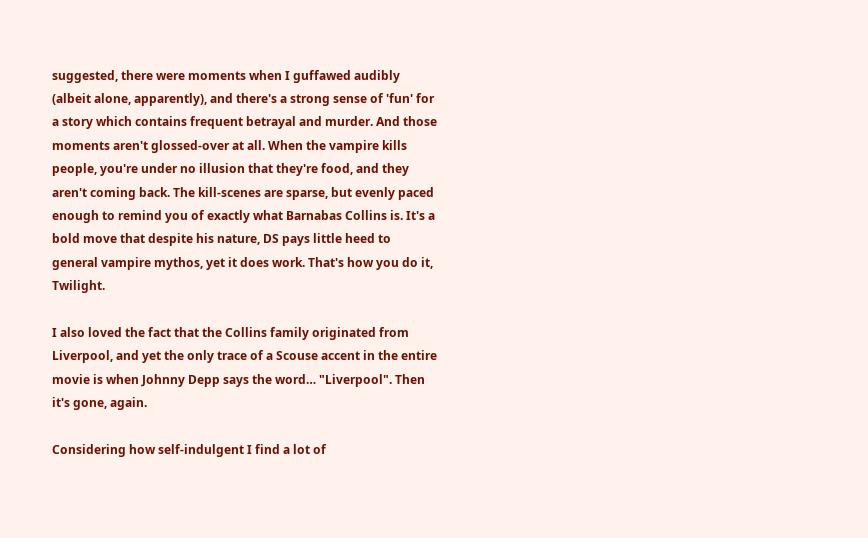suggested, there were moments when I guffawed audibly (albeit alone, apparently), and there's a strong sense of 'fun' for a story which contains frequent betrayal and murder. And those moments aren't glossed-over at all. When the vampire kills people, you're under no illusion that they're food, and they aren't coming back. The kill-scenes are sparse, but evenly paced enough to remind you of exactly what Barnabas Collins is. It's a bold move that despite his nature, DS pays little heed to general vampire mythos, yet it does work. That's how you do it, Twilight.

I also loved the fact that the Collins family originated from Liverpool, and yet the only trace of a Scouse accent in the entire movie is when Johnny Depp says the word… "Liverpool". Then it's gone, again.

Considering how self-indulgent I find a lot of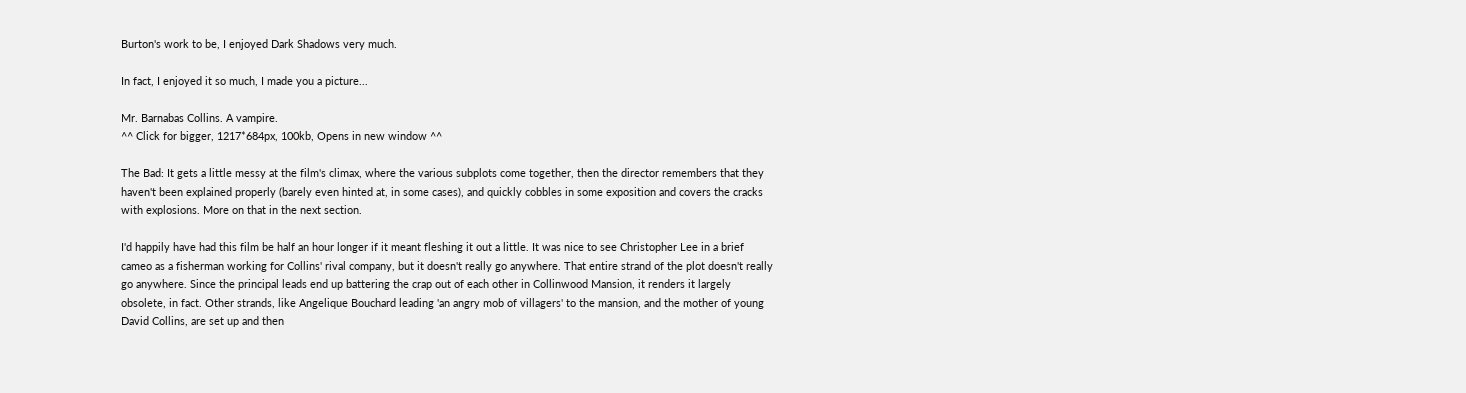Burton's work to be, I enjoyed Dark Shadows very much.

In fact, I enjoyed it so much, I made you a picture...

Mr. Barnabas Collins. A vampire.
^^ Click for bigger, 1217*684px, 100kb, Opens in new window ^^

The Bad: It gets a little messy at the film's climax, where the various subplots come together, then the director remembers that they haven't been explained properly (barely even hinted at, in some cases), and quickly cobbles in some exposition and covers the cracks with explosions. More on that in the next section.

I'd happily have had this film be half an hour longer if it meant fleshing it out a little. It was nice to see Christopher Lee in a brief cameo as a fisherman working for Collins' rival company, but it doesn't really go anywhere. That entire strand of the plot doesn't really go anywhere. Since the principal leads end up battering the crap out of each other in Collinwood Mansion, it renders it largely obsolete, in fact. Other strands, like Angelique Bouchard leading 'an angry mob of villagers' to the mansion, and the mother of young David Collins, are set up and then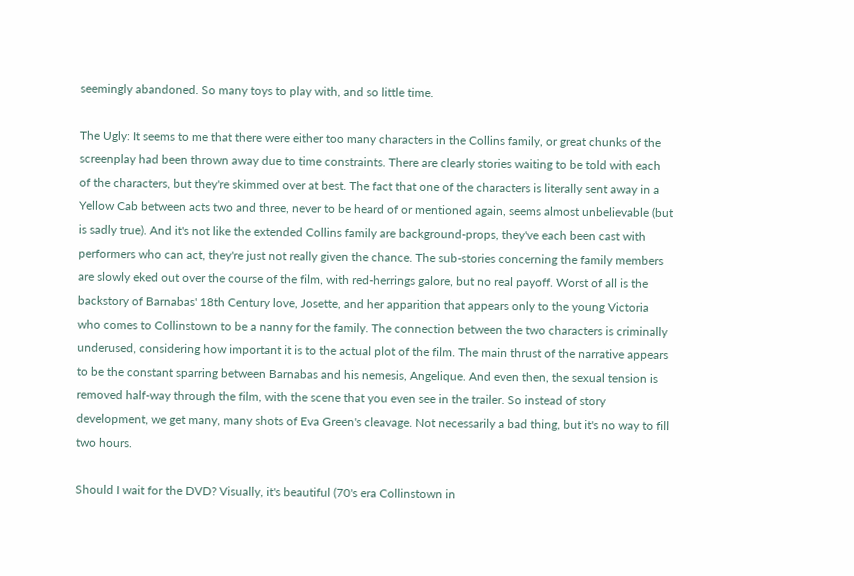seemingly abandoned. So many toys to play with, and so little time.

The Ugly: It seems to me that there were either too many characters in the Collins family, or great chunks of the screenplay had been thrown away due to time constraints. There are clearly stories waiting to be told with each of the characters, but they're skimmed over at best. The fact that one of the characters is literally sent away in a Yellow Cab between acts two and three, never to be heard of or mentioned again, seems almost unbelievable (but is sadly true). And it's not like the extended Collins family are background-props, they've each been cast with performers who can act, they're just not really given the chance. The sub-stories concerning the family members are slowly eked out over the course of the film, with red-herrings galore, but no real payoff. Worst of all is the backstory of Barnabas' 18th Century love, Josette, and her apparition that appears only to the young Victoria who comes to Collinstown to be a nanny for the family. The connection between the two characters is criminally underused, considering how important it is to the actual plot of the film. The main thrust of the narrative appears to be the constant sparring between Barnabas and his nemesis, Angelique. And even then, the sexual tension is removed half-way through the film, with the scene that you even see in the trailer. So instead of story development, we get many, many shots of Eva Green's cleavage. Not necessarily a bad thing, but it's no way to fill two hours.

Should I wait for the DVD? Visually, it's beautiful (70's era Collinstown in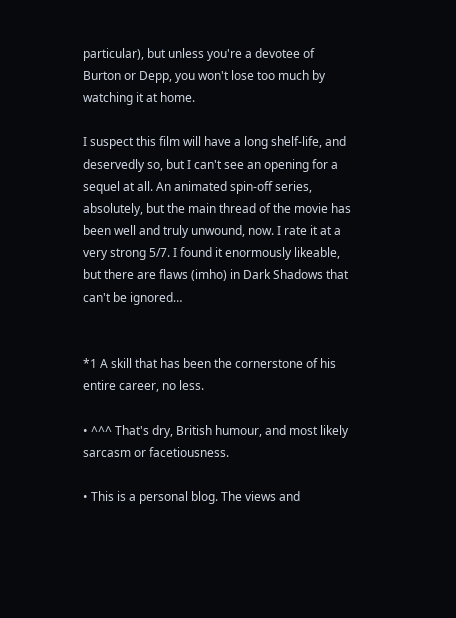particular), but unless you're a devotee of Burton or Depp, you won't lose too much by watching it at home.

I suspect this film will have a long shelf-life, and deservedly so, but I can't see an opening for a sequel at all. An animated spin-off series, absolutely, but the main thread of the movie has been well and truly unwound, now. I rate it at a very strong 5/7. I found it enormously likeable, but there are flaws (imho) in Dark Shadows that can't be ignored…


*1 A skill that has been the cornerstone of his entire career, no less.

• ^^^ That's dry, British humour, and most likely sarcasm or facetiousness.

• This is a personal blog. The views and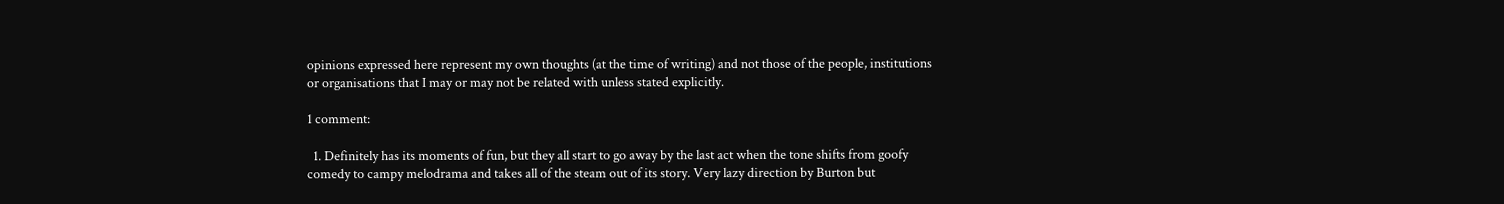opinions expressed here represent my own thoughts (at the time of writing) and not those of the people, institutions or organisations that I may or may not be related with unless stated explicitly.

1 comment:

  1. Definitely has its moments of fun, but they all start to go away by the last act when the tone shifts from goofy comedy to campy melodrama and takes all of the steam out of its story. Very lazy direction by Burton but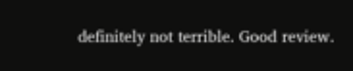definitely not terrible. Good review.